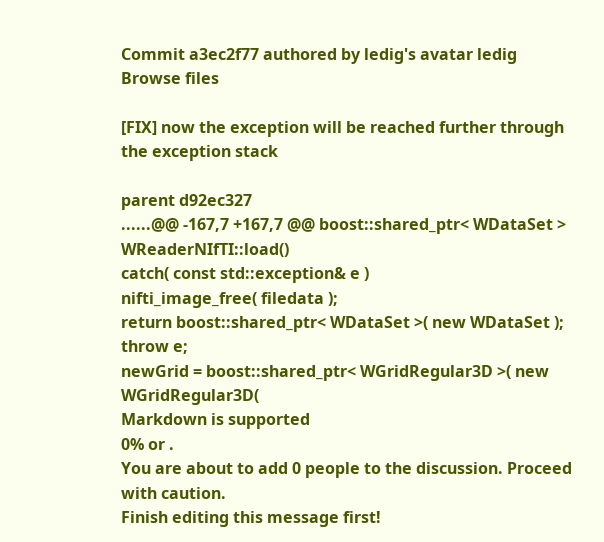Commit a3ec2f77 authored by ledig's avatar ledig
Browse files

[FIX] now the exception will be reached further through the exception stack

parent d92ec327
......@@ -167,7 +167,7 @@ boost::shared_ptr< WDataSet > WReaderNIfTI::load()
catch( const std::exception& e )
nifti_image_free( filedata );
return boost::shared_ptr< WDataSet >( new WDataSet );
throw e;
newGrid = boost::shared_ptr< WGridRegular3D >( new WGridRegular3D(
Markdown is supported
0% or .
You are about to add 0 people to the discussion. Proceed with caution.
Finish editing this message first!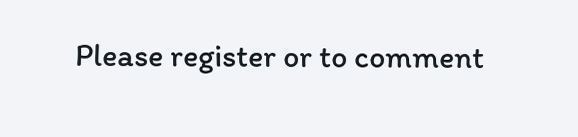Please register or to comment